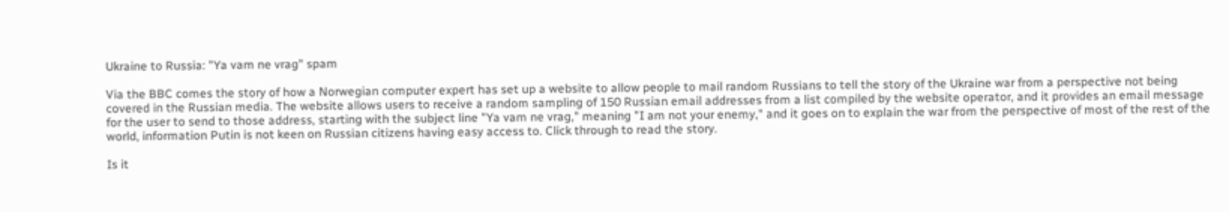Ukraine to Russia: "Ya vam ne vrag" spam

Via the BBC comes the story of how a Norwegian computer expert has set up a website to allow people to mail random Russians to tell the story of the Ukraine war from a perspective not being covered in the Russian media. The website allows users to receive a random sampling of 150 Russian email addresses from a list compiled by the website operator, and it provides an email message for the user to send to those address, starting with the subject line "Ya vam ne vrag," meaning "I am not your enemy," and it goes on to explain the war from the perspective of most of the rest of the world, information Putin is not keen on Russian citizens having easy access to. Click through to read the story.

Is it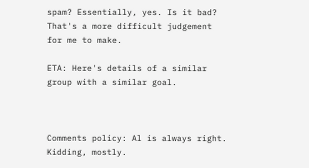spam? Essentially, yes. Is it bad? That's a more difficult judgement for me to make.

ETA: Here's details of a similar group with a similar goal.



Comments policy: Al is always right. Kidding, mostly.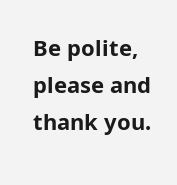Be polite, please and thank you.